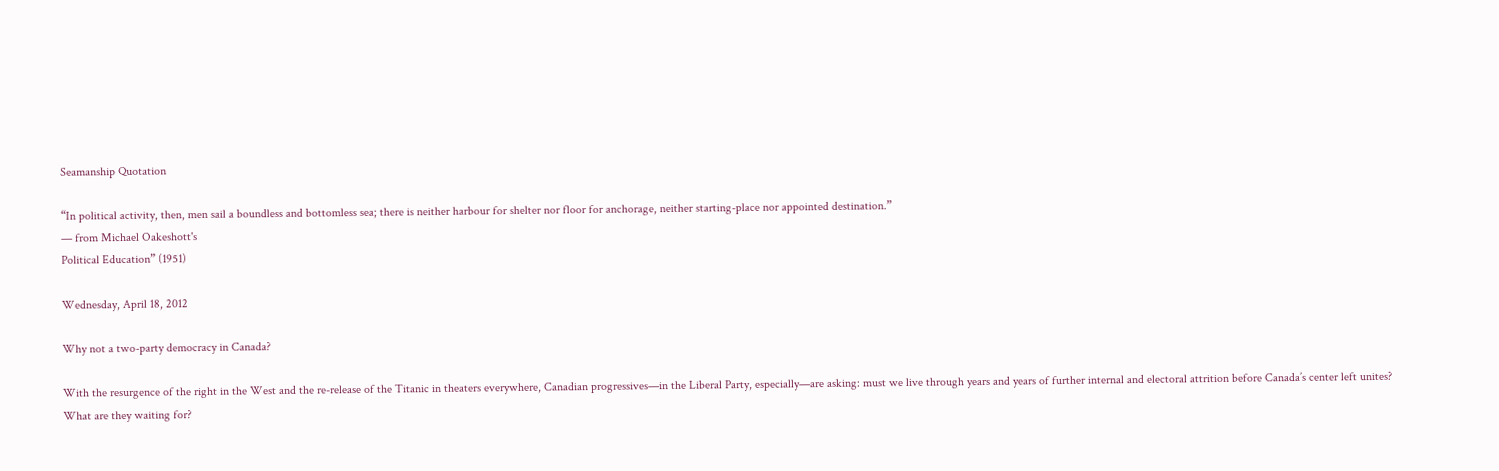Seamanship Quotation

“In political activity, then, men sail a boundless and bottomless sea; there is neither harbour for shelter nor floor for anchorage, neither starting-place nor appointed destination.”
— from Michael Oakeshott's
Political Education” (1951)

Wednesday, April 18, 2012

Why not a two-party democracy in Canada?

With the resurgence of the right in the West and the re-release of the Titanic in theaters everywhere, Canadian progressives—in the Liberal Party, especially—are asking: must we live through years and years of further internal and electoral attrition before Canada’s center left unites?
What are they waiting for?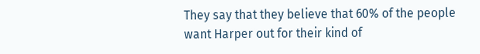They say that they believe that 60% of the people want Harper out for their kind of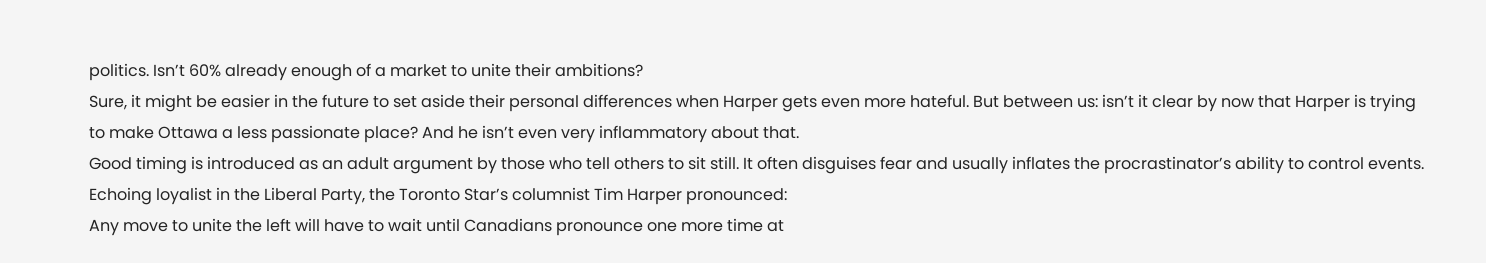politics. Isn’t 60% already enough of a market to unite their ambitions?
Sure, it might be easier in the future to set aside their personal differences when Harper gets even more hateful. But between us: isn’t it clear by now that Harper is trying to make Ottawa a less passionate place? And he isn’t even very inflammatory about that.
Good timing is introduced as an adult argument by those who tell others to sit still. It often disguises fear and usually inflates the procrastinator’s ability to control events.
Echoing loyalist in the Liberal Party, the Toronto Star’s columnist Tim Harper pronounced:
Any move to unite the left will have to wait until Canadians pronounce one more time at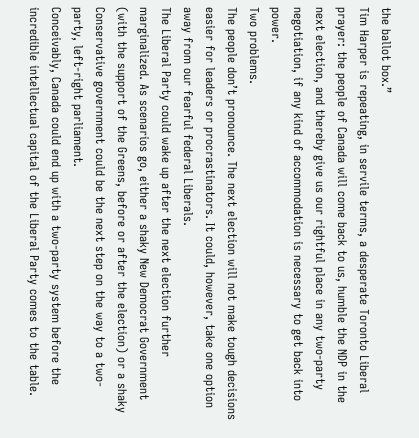the ballot box.”
Tim Harper is repeating, in servile terms, a desperate Toronto Liberal prayer: the people of Canada will come back to us, humble the NDP in the next election, and thereby give us our rightful place in any two-party negotiation, if any kind of accommodation is necessary to get back into power.
Two problems.
The people don’t pronounce. The next election will not make tough decisions easier for leaders or procrastinators. It could, however, take one option away from our fearful federal Liberals.
The Liberal Party could wake up after the next election further marginalized. As scenarios go, either a shaky New Democrat Government (with the support of the Greens, before or after the election) or a shaky Conservative government could be the next step on the way to a two-party, left-right parliament.
Conceivably, Canada could end up with a two-party system before the incredible intellectual capital of the Liberal Party comes to the table.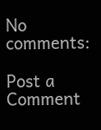No comments:

Post a Comment